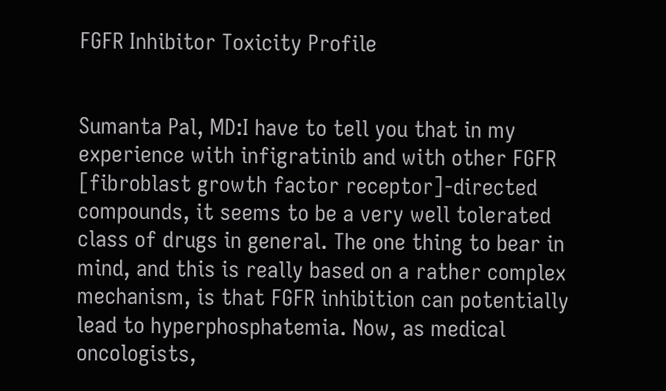FGFR Inhibitor Toxicity Profile


Sumanta Pal, MD:I have to tell you that in my experience with infigratinib and with other FGFR [fibroblast growth factor receptor]-directed compounds, it seems to be a very well tolerated class of drugs in general. The one thing to bear in mind, and this is really based on a rather complex mechanism, is that FGFR inhibition can potentially lead to hyperphosphatemia. Now, as medical oncologists,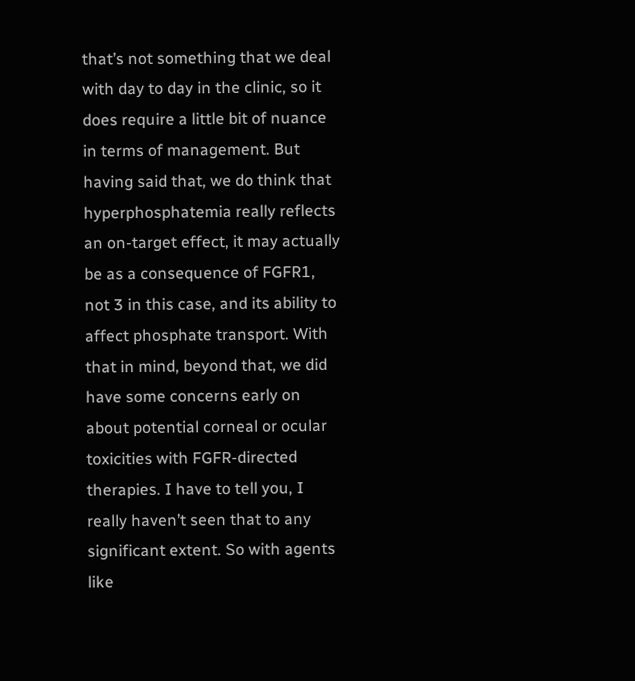that’s not something that we deal with day to day in the clinic, so it does require a little bit of nuance in terms of management. But having said that, we do think that hyperphosphatemia really reflects an on-target effect, it may actually be as a consequence of FGFR1, not 3 in this case, and its ability to affect phosphate transport. With that in mind, beyond that, we did have some concerns early on about potential corneal or ocular toxicities with FGFR-directed therapies. I have to tell you, I really haven’t seen that to any significant extent. So with agents like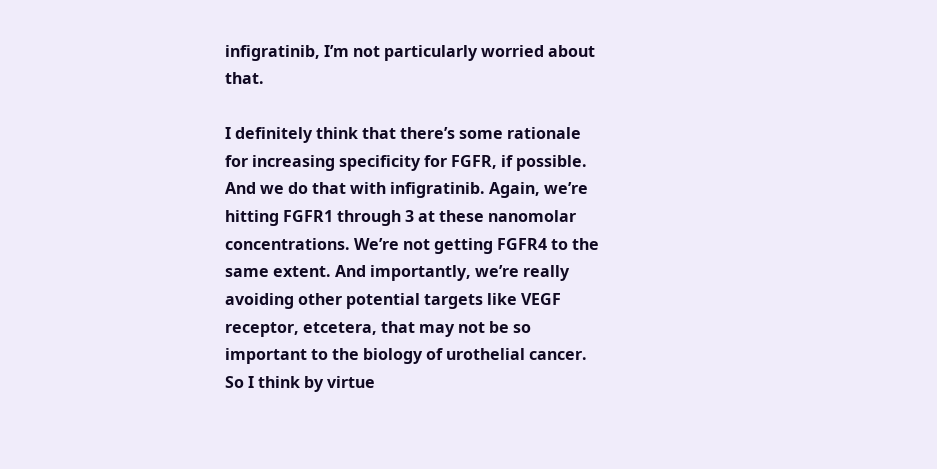infigratinib, I’m not particularly worried about that.

I definitely think that there’s some rationale for increasing specificity for FGFR, if possible. And we do that with infigratinib. Again, we’re hitting FGFR1 through 3 at these nanomolar concentrations. We’re not getting FGFR4 to the same extent. And importantly, we’re really avoiding other potential targets like VEGF receptor, etcetera, that may not be so important to the biology of urothelial cancer. So I think by virtue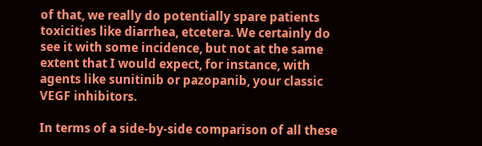of that, we really do potentially spare patients toxicities like diarrhea, etcetera. We certainly do see it with some incidence, but not at the same extent that I would expect, for instance, with agents like sunitinib or pazopanib, your classic VEGF inhibitors.

In terms of a side-by-side comparison of all these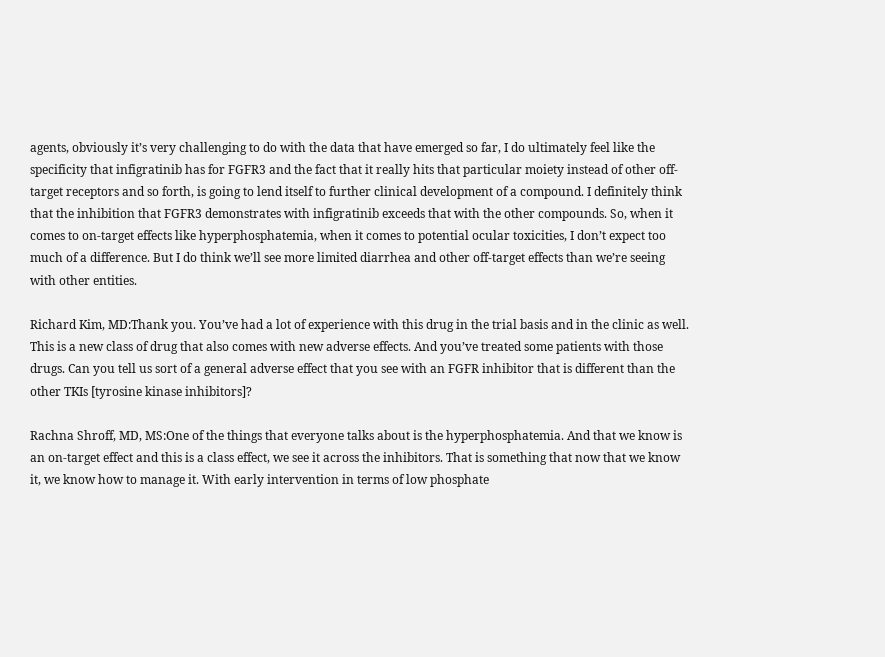agents, obviously it’s very challenging to do with the data that have emerged so far, I do ultimately feel like the specificity that infigratinib has for FGFR3 and the fact that it really hits that particular moiety instead of other off-target receptors and so forth, is going to lend itself to further clinical development of a compound. I definitely think that the inhibition that FGFR3 demonstrates with infigratinib exceeds that with the other compounds. So, when it comes to on-target effects like hyperphosphatemia, when it comes to potential ocular toxicities, I don’t expect too much of a difference. But I do think we’ll see more limited diarrhea and other off-target effects than we’re seeing with other entities.

Richard Kim, MD:Thank you. You’ve had a lot of experience with this drug in the trial basis and in the clinic as well. This is a new class of drug that also comes with new adverse effects. And you’ve treated some patients with those drugs. Can you tell us sort of a general adverse effect that you see with an FGFR inhibitor that is different than the other TKIs [tyrosine kinase inhibitors]?

Rachna Shroff, MD, MS:One of the things that everyone talks about is the hyperphosphatemia. And that we know is an on-target effect and this is a class effect, we see it across the inhibitors. That is something that now that we know it, we know how to manage it. With early intervention in terms of low phosphate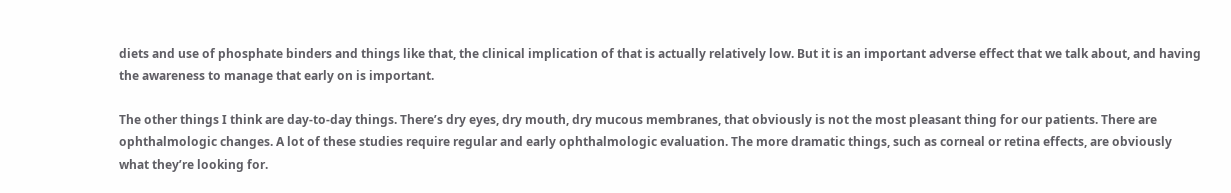diets and use of phosphate binders and things like that, the clinical implication of that is actually relatively low. But it is an important adverse effect that we talk about, and having the awareness to manage that early on is important.

The other things I think are day-to-day things. There’s dry eyes, dry mouth, dry mucous membranes, that obviously is not the most pleasant thing for our patients. There are ophthalmologic changes. A lot of these studies require regular and early ophthalmologic evaluation. The more dramatic things, such as corneal or retina effects, are obviously what they’re looking for.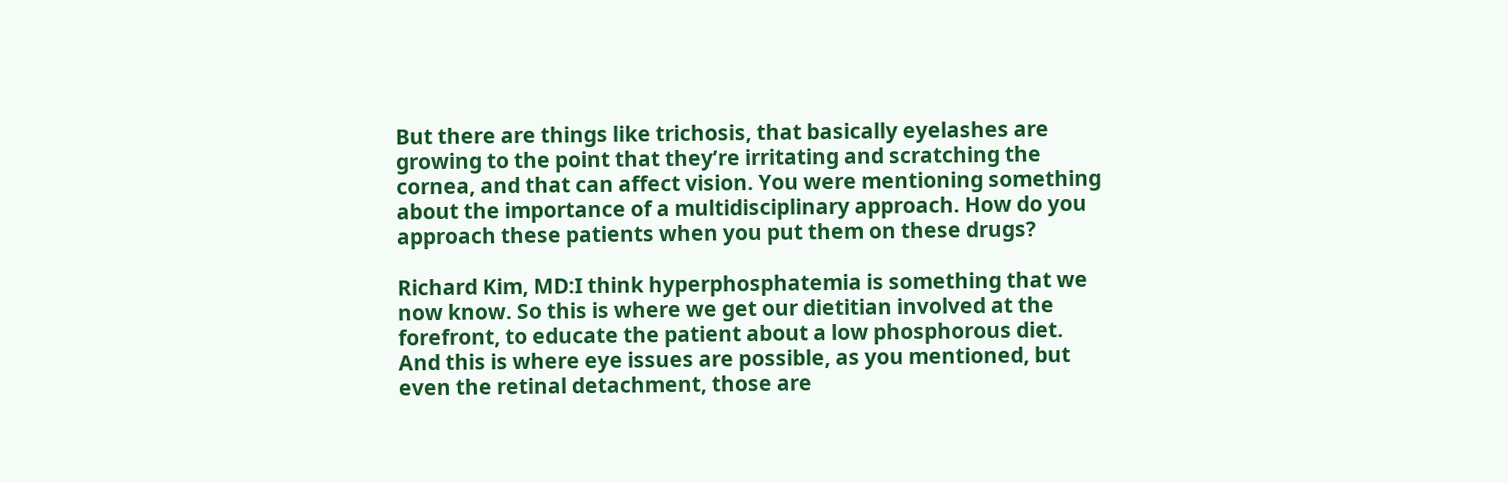But there are things like trichosis, that basically eyelashes are growing to the point that they’re irritating and scratching the cornea, and that can affect vision. You were mentioning something about the importance of a multidisciplinary approach. How do you approach these patients when you put them on these drugs?

Richard Kim, MD:I think hyperphosphatemia is something that we now know. So this is where we get our dietitian involved at the forefront, to educate the patient about a low phosphorous diet. And this is where eye issues are possible, as you mentioned, but even the retinal detachment, those are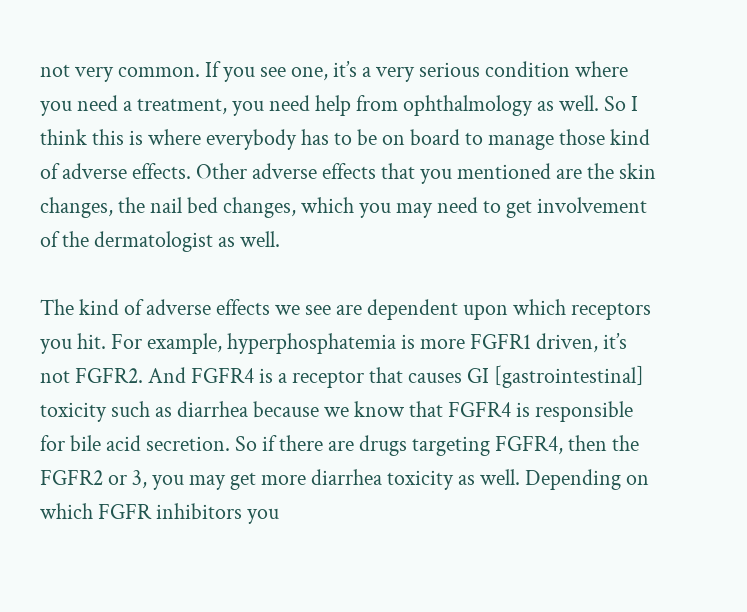not very common. If you see one, it’s a very serious condition where you need a treatment, you need help from ophthalmology as well. So I think this is where everybody has to be on board to manage those kind of adverse effects. Other adverse effects that you mentioned are the skin changes, the nail bed changes, which you may need to get involvement of the dermatologist as well.

The kind of adverse effects we see are dependent upon which receptors you hit. For example, hyperphosphatemia is more FGFR1 driven, it’s not FGFR2. And FGFR4 is a receptor that causes GI [gastrointestinal] toxicity such as diarrhea because we know that FGFR4 is responsible for bile acid secretion. So if there are drugs targeting FGFR4, then the FGFR2 or 3, you may get more diarrhea toxicity as well. Depending on which FGFR inhibitors you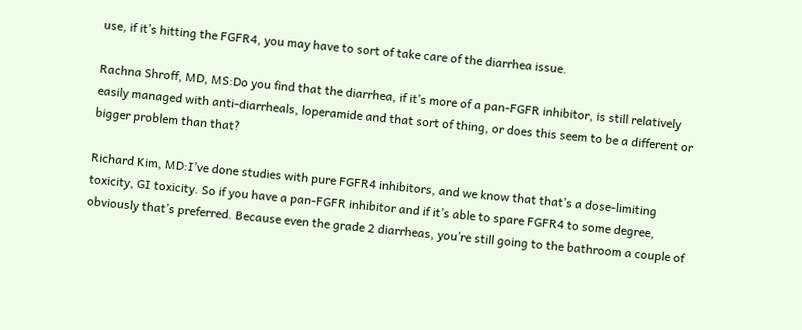use, if it’s hitting the FGFR4, you may have to sort of take care of the diarrhea issue.

Rachna Shroff, MD, MS:Do you find that the diarrhea, if it’s more of a pan-FGFR inhibitor, is still relatively easily managed with anti-diarrheals, loperamide and that sort of thing, or does this seem to be a different or bigger problem than that?

Richard Kim, MD:I’ve done studies with pure FGFR4 inhibitors, and we know that that’s a dose-limiting toxicity, GI toxicity. So if you have a pan-FGFR inhibitor and if it’s able to spare FGFR4 to some degree, obviously that’s preferred. Because even the grade 2 diarrheas, you’re still going to the bathroom a couple of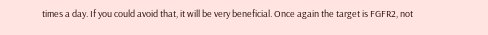times a day. If you could avoid that, it will be very beneficial. Once again the target is FGFR2, not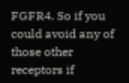FGFR4. So if you could avoid any of those other receptors if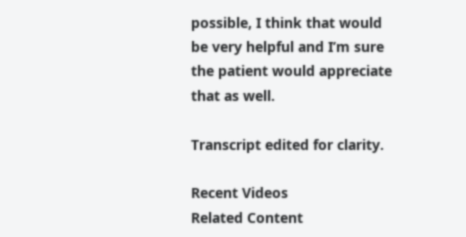possible, I think that would be very helpful and I’m sure the patient would appreciate that as well.

Transcript edited for clarity.

Recent Videos
Related Content